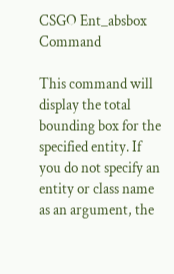CSGO Ent_absbox Command

This command will display the total bounding box for the specified entity. If you do not specify an entity or class name as an argument, the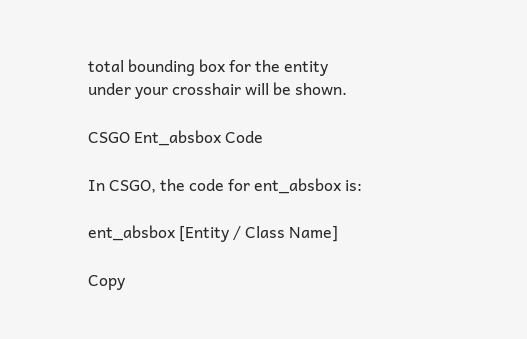total bounding box for the entity under your crosshair will be shown.

CSGO Ent_absbox Code

In CSGO, the code for ent_absbox is:

ent_absbox [Entity / Class Name]

Copy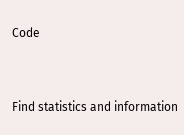Code


Find statistics and information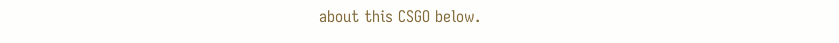about this CSGO below.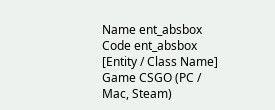Name ent_absbox
Code ent_absbox [Entity / Class Name]
Game CSGO (PC / Mac, Steam)